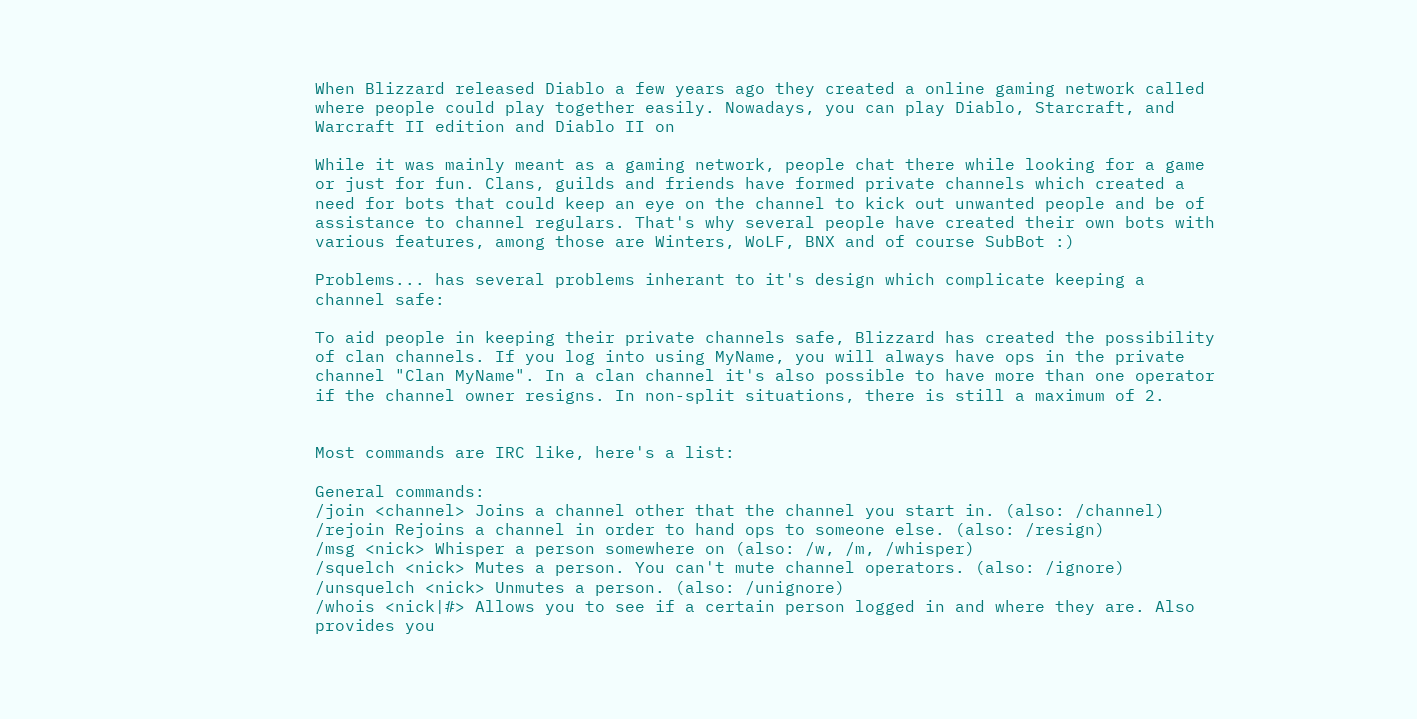When Blizzard released Diablo a few years ago they created a online gaming network called where people could play together easily. Nowadays, you can play Diablo, Starcraft, and Warcraft II edition and Diablo II on

While it was mainly meant as a gaming network, people chat there while looking for a game or just for fun. Clans, guilds and friends have formed private channels which created a need for bots that could keep an eye on the channel to kick out unwanted people and be of assistance to channel regulars. That's why several people have created their own bots with various features, among those are Winters, WoLF, BNX and of course SubBot :)

Problems... has several problems inherant to it's design which complicate keeping a channel safe:

To aid people in keeping their private channels safe, Blizzard has created the possibility of clan channels. If you log into using MyName, you will always have ops in the private channel "Clan MyName". In a clan channel it's also possible to have more than one operator if the channel owner resigns. In non-split situations, there is still a maximum of 2.


Most commands are IRC like, here's a list:

General commands:
/join <channel> Joins a channel other that the channel you start in. (also: /channel)
/rejoin Rejoins a channel in order to hand ops to someone else. (also: /resign)
/msg <nick> Whisper a person somewhere on (also: /w, /m, /whisper)
/squelch <nick> Mutes a person. You can't mute channel operators. (also: /ignore)
/unsquelch <nick> Unmutes a person. (also: /unignore)
/whois <nick|#> Allows you to see if a certain person logged in and where they are. Also provides you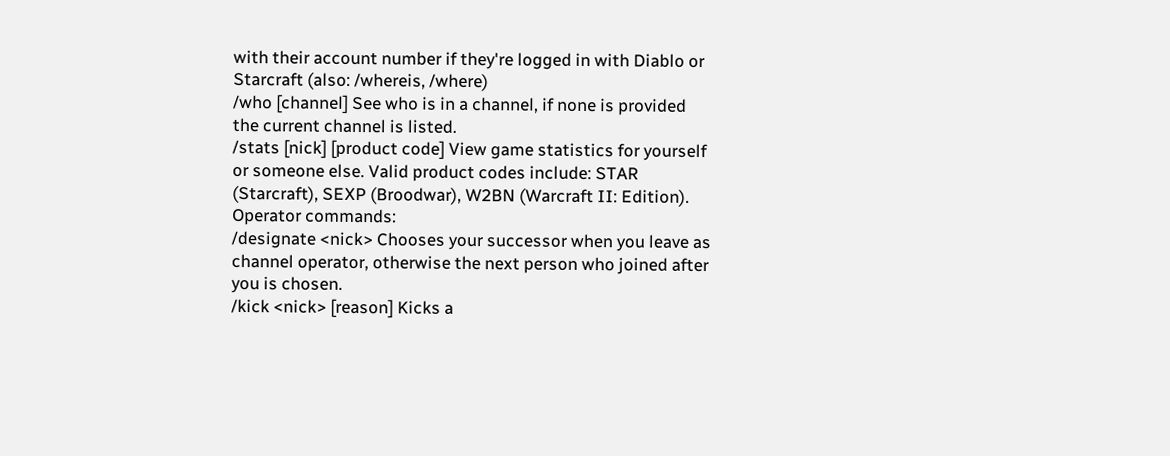with their account number if they're logged in with Diablo or Starcraft (also: /whereis, /where)
/who [channel] See who is in a channel, if none is provided the current channel is listed.
/stats [nick] [product code] View game statistics for yourself or someone else. Valid product codes include: STAR (Starcraft), SEXP (Broodwar), W2BN (Warcraft II: Edition).
Operator commands:
/designate <nick> Chooses your successor when you leave as channel operator, otherwise the next person who joined after you is chosen.
/kick <nick> [reason] Kicks a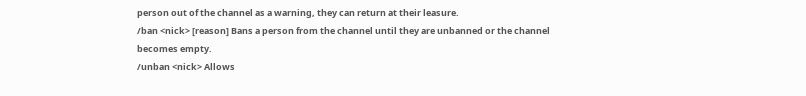person out of the channel as a warning, they can return at their leasure.
/ban <nick> [reason] Bans a person from the channel until they are unbanned or the channel becomes empty.
/unban <nick> Allows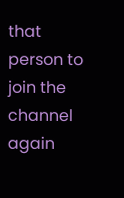that person to join the channel again